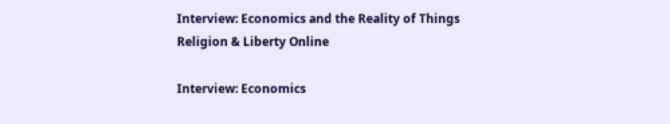Interview: Economics and the Reality of Things
Religion & Liberty Online

Interview: Economics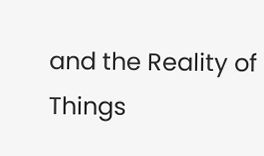and the Reality of Things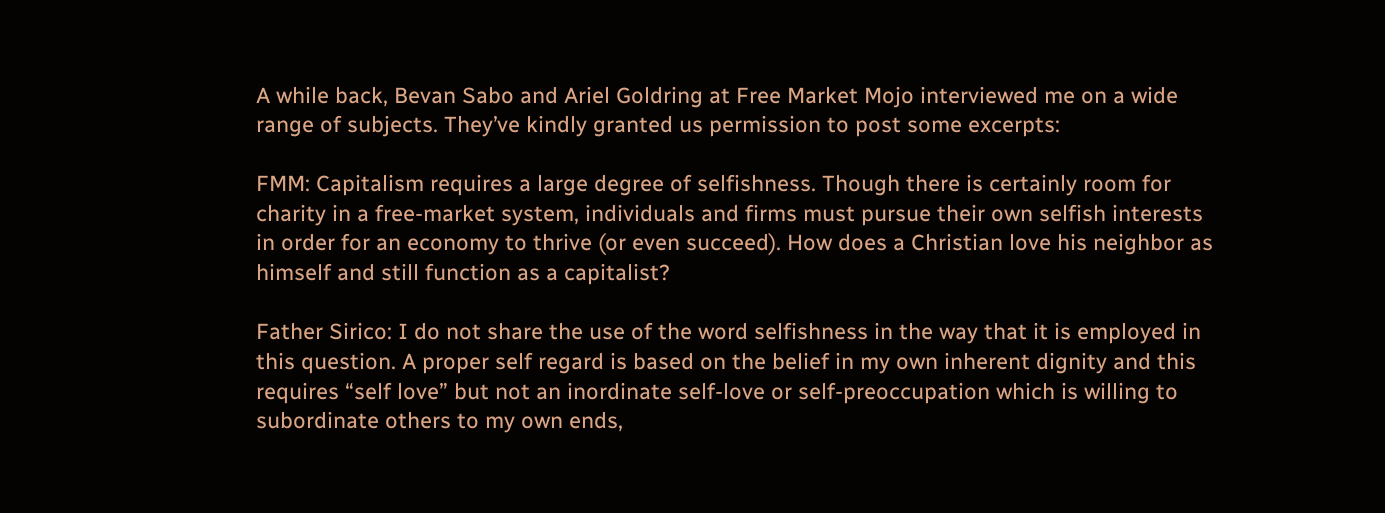A while back, Bevan Sabo and Ariel Goldring at Free Market Mojo interviewed me on a wide range of subjects. They’ve kindly granted us permission to post some excerpts:

FMM: Capitalism requires a large degree of selfishness. Though there is certainly room for charity in a free-market system, individuals and firms must pursue their own selfish interests in order for an economy to thrive (or even succeed). How does a Christian love his neighbor as himself and still function as a capitalist?

Father Sirico: I do not share the use of the word selfishness in the way that it is employed in this question. A proper self regard is based on the belief in my own inherent dignity and this requires “self love” but not an inordinate self-love or self-preoccupation which is willing to subordinate others to my own ends,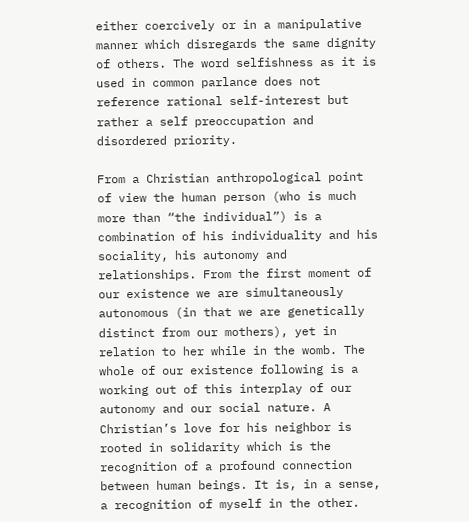either coercively or in a manipulative manner which disregards the same dignity of others. The word selfishness as it is used in common parlance does not reference rational self-interest but rather a self preoccupation and disordered priority.

From a Christian anthropological point of view the human person (who is much more than “the individual”) is a combination of his individuality and his sociality, his autonomy and relationships. From the first moment of our existence we are simultaneously autonomous (in that we are genetically distinct from our mothers), yet in relation to her while in the womb. The whole of our existence following is a working out of this interplay of our autonomy and our social nature. A Christian’s love for his neighbor is rooted in solidarity which is the recognition of a profound connection between human beings. It is, in a sense, a recognition of myself in the other.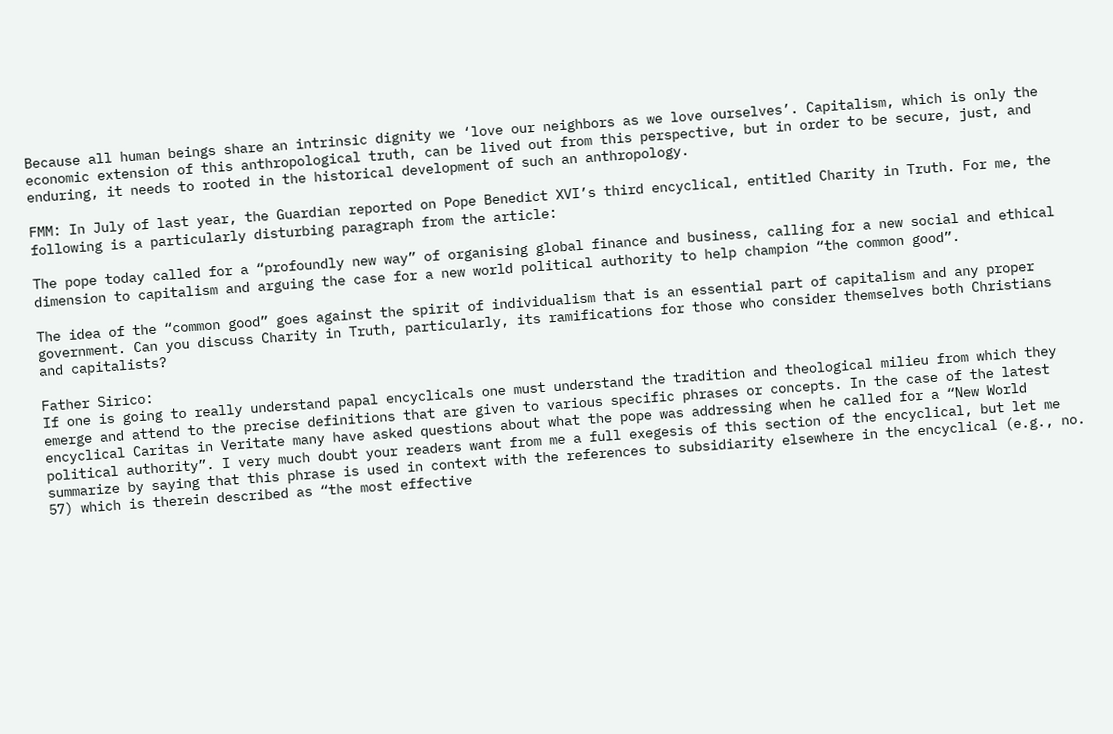Because all human beings share an intrinsic dignity we ‘love our neighbors as we love ourselves’. Capitalism, which is only the economic extension of this anthropological truth, can be lived out from this perspective, but in order to be secure, just, and enduring, it needs to rooted in the historical development of such an anthropology.

FMM: In July of last year, the Guardian reported on Pope Benedict XVI’s third encyclical, entitled Charity in Truth. For me, the following is a particularly disturbing paragraph from the article:

The pope today called for a “profoundly new way” of organising global finance and business, calling for a new social and ethical dimension to capitalism and arguing the case for a new world political authority to help champion “the common good”.

The idea of the “common good” goes against the spirit of individualism that is an essential part of capitalism and any proper government. Can you discuss Charity in Truth, particularly, its ramifications for those who consider themselves both Christians and capitalists?

Father Sirico:
If one is going to really understand papal encyclicals one must understand the tradition and theological milieu from which they emerge and attend to the precise definitions that are given to various specific phrases or concepts. In the case of the latest encyclical Caritas in Veritate many have asked questions about what the pope was addressing when he called for a “New World political authority”. I very much doubt your readers want from me a full exegesis of this section of the encyclical, but let me summarize by saying that this phrase is used in context with the references to subsidiarity elsewhere in the encyclical (e.g., no. 57) which is therein described as “the most effective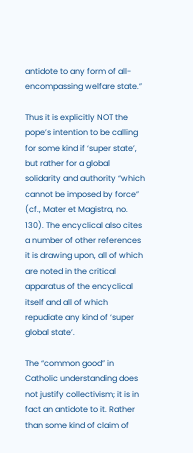antidote to any form of all-encompassing welfare state.”

Thus it is explicitly NOT the pope’s intention to be calling for some kind if ‘super state’, but rather for a global solidarity and authority “which cannot be imposed by force” (cf., Mater et Magistra, no. 130). The encyclical also cites a number of other references it is drawing upon, all of which are noted in the critical apparatus of the encyclical itself and all of which repudiate any kind of ‘super global state’.

The “common good” in Catholic understanding does not justify collectivism; it is in fact an antidote to it. Rather than some kind of claim of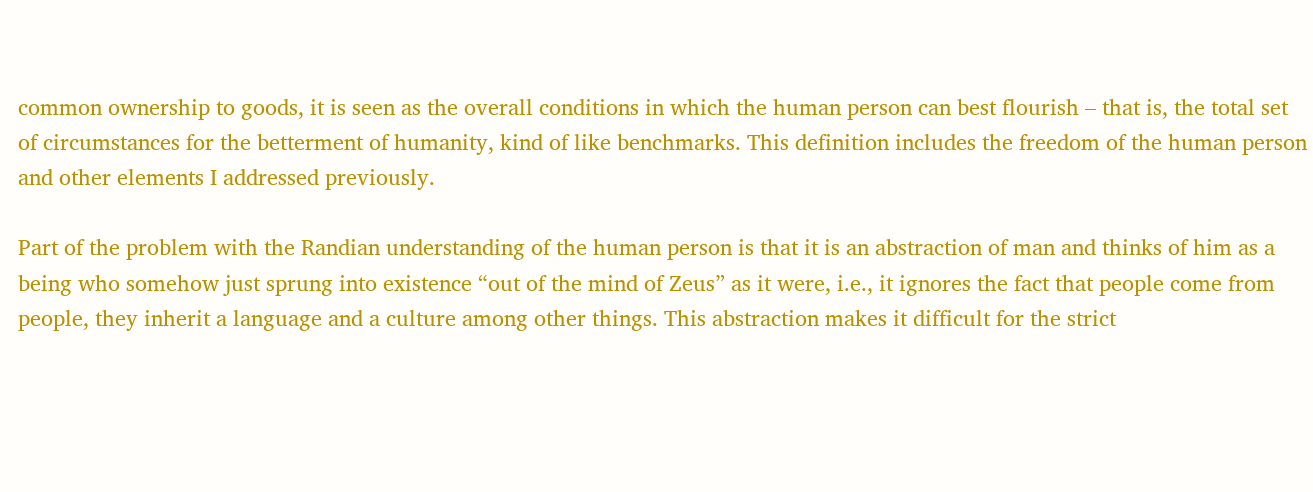common ownership to goods, it is seen as the overall conditions in which the human person can best flourish – that is, the total set of circumstances for the betterment of humanity, kind of like benchmarks. This definition includes the freedom of the human person and other elements I addressed previously.

Part of the problem with the Randian understanding of the human person is that it is an abstraction of man and thinks of him as a being who somehow just sprung into existence “out of the mind of Zeus” as it were, i.e., it ignores the fact that people come from people, they inherit a language and a culture among other things. This abstraction makes it difficult for the strict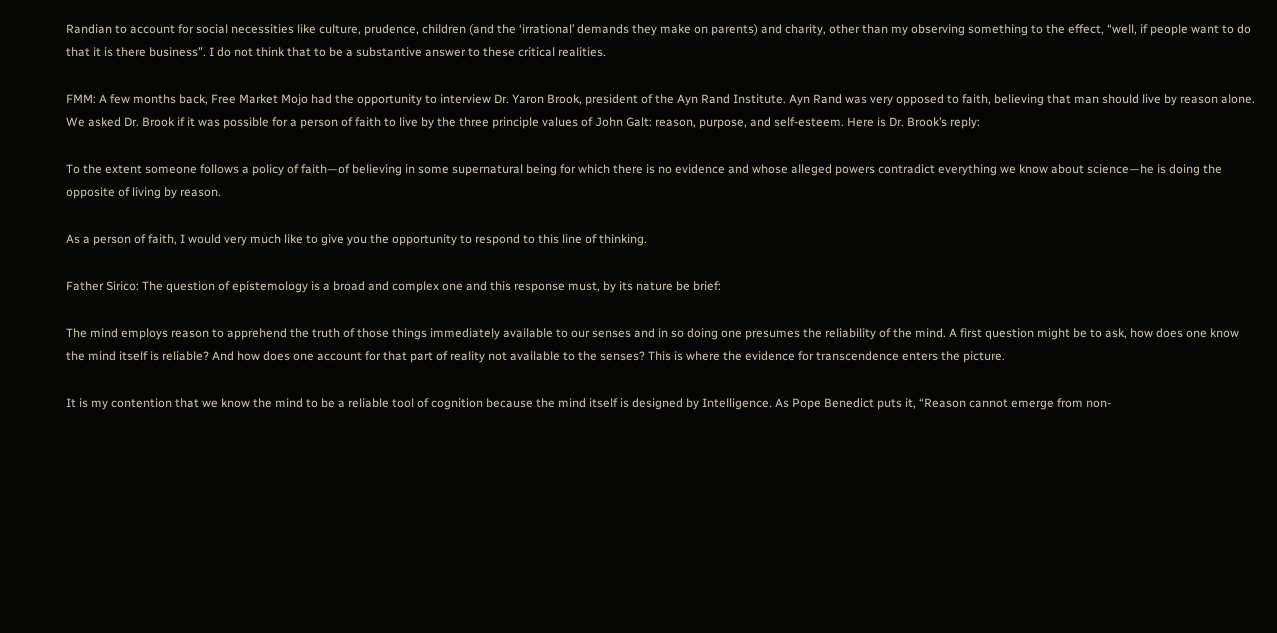Randian to account for social necessities like culture, prudence, children (and the ‘irrational’ demands they make on parents) and charity, other than my observing something to the effect, “well, if people want to do that it is there business”. I do not think that to be a substantive answer to these critical realities.

FMM: A few months back, Free Market Mojo had the opportunity to interview Dr. Yaron Brook, president of the Ayn Rand Institute. Ayn Rand was very opposed to faith, believing that man should live by reason alone. We asked Dr. Brook if it was possible for a person of faith to live by the three principle values of John Galt: reason, purpose, and self-esteem. Here is Dr. Brook’s reply:

To the extent someone follows a policy of faith—of believing in some supernatural being for which there is no evidence and whose alleged powers contradict everything we know about science—he is doing the opposite of living by reason.

As a person of faith, I would very much like to give you the opportunity to respond to this line of thinking.

Father Sirico: The question of epistemology is a broad and complex one and this response must, by its nature be brief:

The mind employs reason to apprehend the truth of those things immediately available to our senses and in so doing one presumes the reliability of the mind. A first question might be to ask, how does one know the mind itself is reliable? And how does one account for that part of reality not available to the senses? This is where the evidence for transcendence enters the picture.

It is my contention that we know the mind to be a reliable tool of cognition because the mind itself is designed by Intelligence. As Pope Benedict puts it, “Reason cannot emerge from non-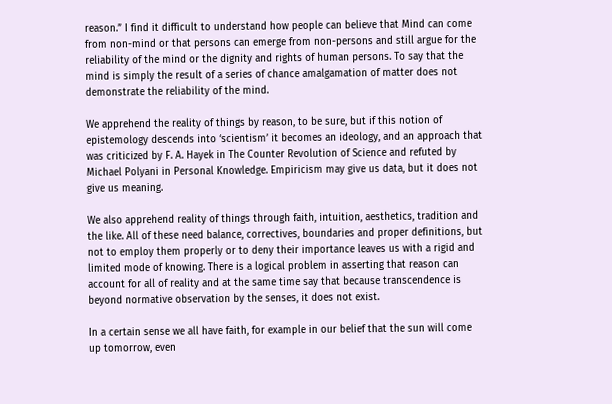reason.” I find it difficult to understand how people can believe that Mind can come from non-mind or that persons can emerge from non-persons and still argue for the reliability of the mind or the dignity and rights of human persons. To say that the mind is simply the result of a series of chance amalgamation of matter does not demonstrate the reliability of the mind.

We apprehend the reality of things by reason, to be sure, but if this notion of epistemology descends into ‘scientism’ it becomes an ideology, and an approach that was criticized by F. A. Hayek in The Counter Revolution of Science and refuted by Michael Polyani in Personal Knowledge. Empiricism may give us data, but it does not give us meaning.

We also apprehend reality of things through faith, intuition, aesthetics, tradition and the like. All of these need balance, correctives, boundaries and proper definitions, but not to employ them properly or to deny their importance leaves us with a rigid and limited mode of knowing. There is a logical problem in asserting that reason can account for all of reality and at the same time say that because transcendence is beyond normative observation by the senses, it does not exist.

In a certain sense we all have faith, for example in our belief that the sun will come up tomorrow, even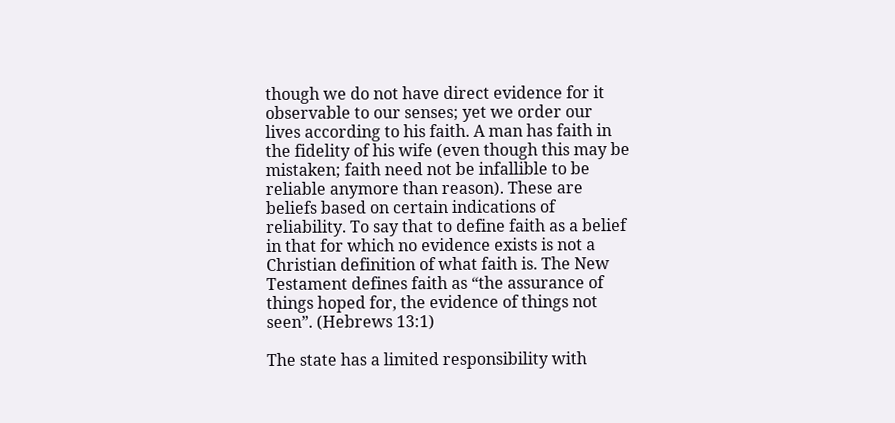though we do not have direct evidence for it observable to our senses; yet we order our lives according to his faith. A man has faith in the fidelity of his wife (even though this may be mistaken; faith need not be infallible to be reliable anymore than reason). These are beliefs based on certain indications of reliability. To say that to define faith as a belief in that for which no evidence exists is not a Christian definition of what faith is. The New Testament defines faith as “the assurance of things hoped for, the evidence of things not seen”. (Hebrews 13:1)

The state has a limited responsibility with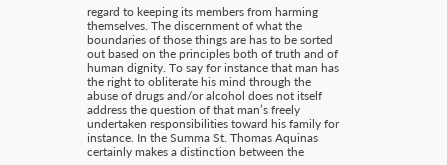regard to keeping its members from harming themselves. The discernment of what the boundaries of those things are has to be sorted out based on the principles both of truth and of human dignity. To say for instance that man has the right to obliterate his mind through the abuse of drugs and/or alcohol does not itself address the question of that man’s freely undertaken responsibilities toward his family for instance. In the Summa St. Thomas Aquinas certainly makes a distinction between the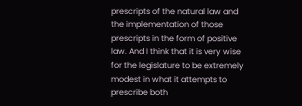prescripts of the natural law and the implementation of those prescripts in the form of positive law. And I think that it is very wise for the legislature to be extremely modest in what it attempts to prescribe both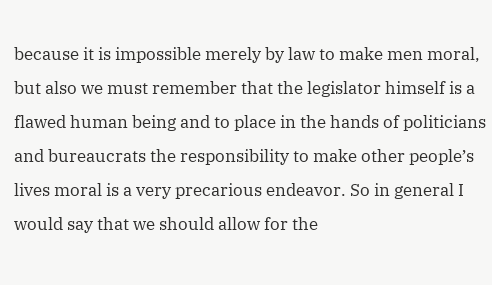because it is impossible merely by law to make men moral, but also we must remember that the legislator himself is a flawed human being and to place in the hands of politicians and bureaucrats the responsibility to make other people’s lives moral is a very precarious endeavor. So in general I would say that we should allow for the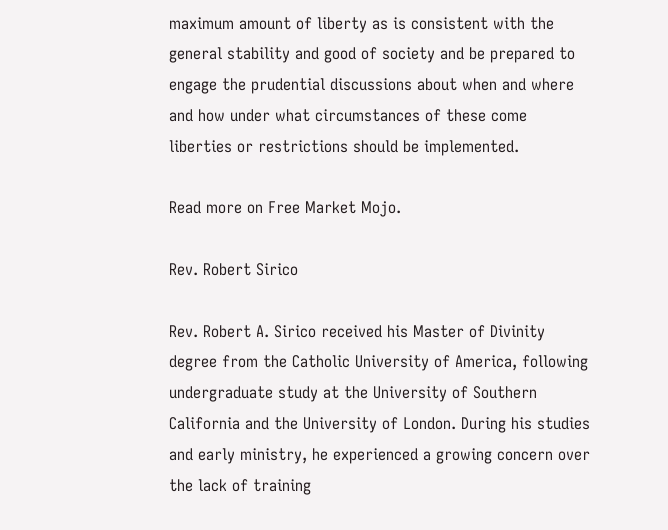maximum amount of liberty as is consistent with the general stability and good of society and be prepared to engage the prudential discussions about when and where and how under what circumstances of these come liberties or restrictions should be implemented.

Read more on Free Market Mojo.

Rev. Robert Sirico

Rev. Robert A. Sirico received his Master of Divinity degree from the Catholic University of America, following undergraduate study at the University of Southern California and the University of London. During his studies and early ministry, he experienced a growing concern over the lack of training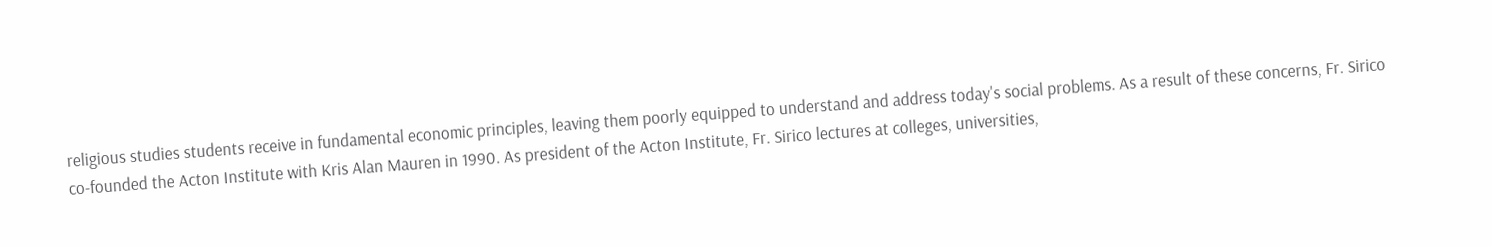religious studies students receive in fundamental economic principles, leaving them poorly equipped to understand and address today's social problems. As a result of these concerns, Fr. Sirico co-founded the Acton Institute with Kris Alan Mauren in 1990. As president of the Acton Institute, Fr. Sirico lectures at colleges, universities,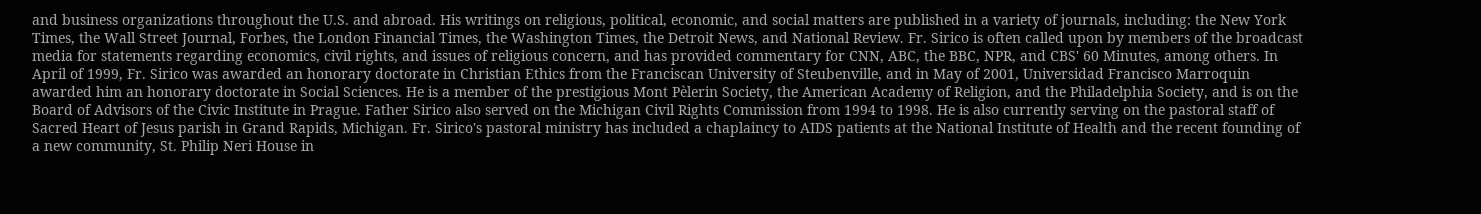and business organizations throughout the U.S. and abroad. His writings on religious, political, economic, and social matters are published in a variety of journals, including: the New York Times, the Wall Street Journal, Forbes, the London Financial Times, the Washington Times, the Detroit News, and National Review. Fr. Sirico is often called upon by members of the broadcast media for statements regarding economics, civil rights, and issues of religious concern, and has provided commentary for CNN, ABC, the BBC, NPR, and CBS' 60 Minutes, among others. In April of 1999, Fr. Sirico was awarded an honorary doctorate in Christian Ethics from the Franciscan University of Steubenville, and in May of 2001, Universidad Francisco Marroquin awarded him an honorary doctorate in Social Sciences. He is a member of the prestigious Mont Pèlerin Society, the American Academy of Religion, and the Philadelphia Society, and is on the Board of Advisors of the Civic Institute in Prague. Father Sirico also served on the Michigan Civil Rights Commission from 1994 to 1998. He is also currently serving on the pastoral staff of Sacred Heart of Jesus parish in Grand Rapids, Michigan. Fr. Sirico's pastoral ministry has included a chaplaincy to AIDS patients at the National Institute of Health and the recent founding of a new community, St. Philip Neri House in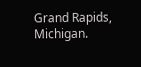Grand Rapids, Michigan.